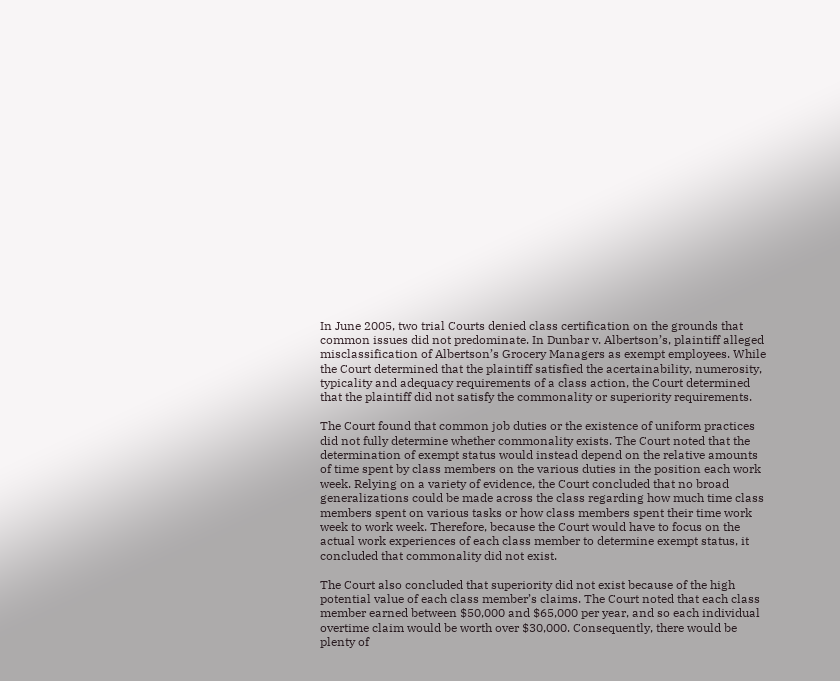In June 2005, two trial Courts denied class certification on the grounds that common issues did not predominate. In Dunbar v. Albertson’s, plaintiff alleged misclassification of Albertson’s Grocery Managers as exempt employees. While the Court determined that the plaintiff satisfied the acertainability, numerosity, typicality and adequacy requirements of a class action, the Court determined that the plaintiff did not satisfy the commonality or superiority requirements.

The Court found that common job duties or the existence of uniform practices did not fully determine whether commonality exists. The Court noted that the determination of exempt status would instead depend on the relative amounts of time spent by class members on the various duties in the position each work week. Relying on a variety of evidence, the Court concluded that no broad generalizations could be made across the class regarding how much time class members spent on various tasks or how class members spent their time work week to work week. Therefore, because the Court would have to focus on the actual work experiences of each class member to determine exempt status, it concluded that commonality did not exist.

The Court also concluded that superiority did not exist because of the high potential value of each class member’s claims. The Court noted that each class member earned between $50,000 and $65,000 per year, and so each individual overtime claim would be worth over $30,000. Consequently, there would be plenty of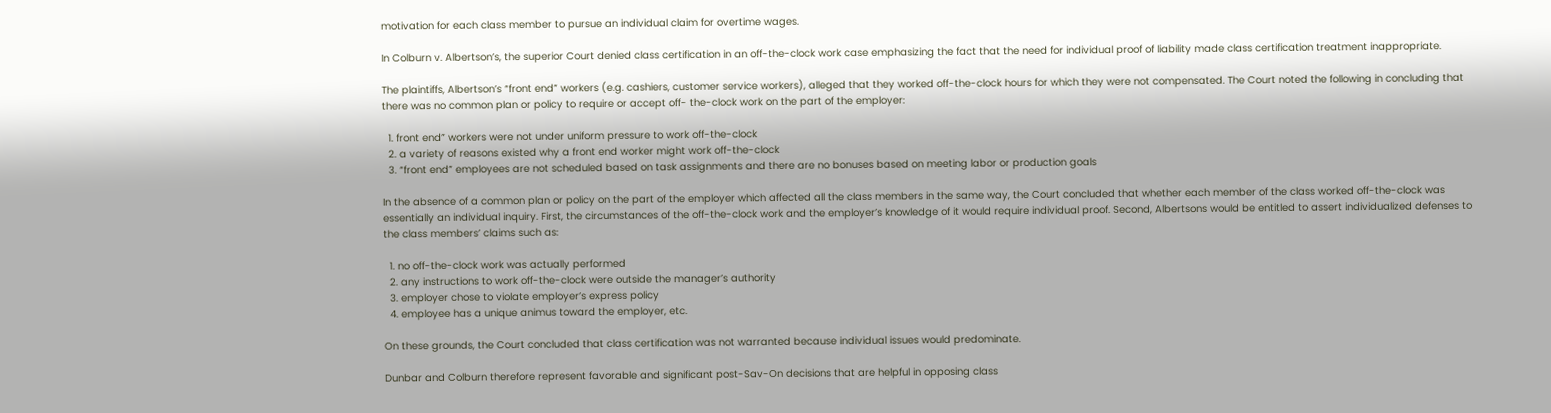motivation for each class member to pursue an individual claim for overtime wages.

In Colburn v. Albertson’s, the superior Court denied class certification in an off-the-clock work case emphasizing the fact that the need for individual proof of liability made class certification treatment inappropriate.

The plaintiffs, Albertson’s “front end” workers (e.g. cashiers, customer service workers), alleged that they worked off-the-clock hours for which they were not compensated. The Court noted the following in concluding that there was no common plan or policy to require or accept off- the-clock work on the part of the employer:

  1. front end” workers were not under uniform pressure to work off-the-clock
  2. a variety of reasons existed why a front end worker might work off-the-clock
  3. “front end” employees are not scheduled based on task assignments and there are no bonuses based on meeting labor or production goals

In the absence of a common plan or policy on the part of the employer which affected all the class members in the same way, the Court concluded that whether each member of the class worked off-the-clock was essentially an individual inquiry. First, the circumstances of the off-the-clock work and the employer’s knowledge of it would require individual proof. Second, Albertsons would be entitled to assert individualized defenses to the class members’ claims such as:

  1. no off-the-clock work was actually performed
  2. any instructions to work off-the-clock were outside the manager’s authority
  3. employer chose to violate employer’s express policy
  4. employee has a unique animus toward the employer, etc.

On these grounds, the Court concluded that class certification was not warranted because individual issues would predominate.

Dunbar and Colburn therefore represent favorable and significant post-Sav-On decisions that are helpful in opposing class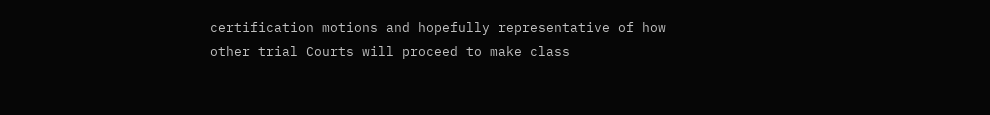certification motions and hopefully representative of how other trial Courts will proceed to make class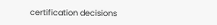certification decisions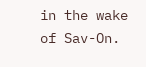in the wake of Sav-On.